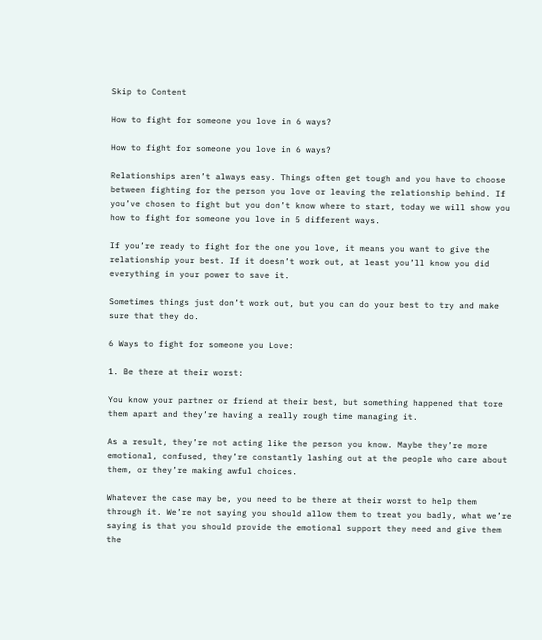Skip to Content

How to fight for someone you love in 6 ways?

How to fight for someone you love in 6 ways?

Relationships aren’t always easy. Things often get tough and you have to choose between fighting for the person you love or leaving the relationship behind. If you’ve chosen to fight but you don’t know where to start, today we will show you how to fight for someone you love in 5 different ways.

If you’re ready to fight for the one you love, it means you want to give the relationship your best. If it doesn’t work out, at least you’ll know you did everything in your power to save it.

Sometimes things just don’t work out, but you can do your best to try and make sure that they do.

6 Ways to fight for someone you Love:

1. Be there at their worst:

You know your partner or friend at their best, but something happened that tore them apart and they’re having a really rough time managing it.

As a result, they’re not acting like the person you know. Maybe they’re more emotional, confused, they’re constantly lashing out at the people who care about them, or they’re making awful choices.

Whatever the case may be, you need to be there at their worst to help them through it. We’re not saying you should allow them to treat you badly, what we’re saying is that you should provide the emotional support they need and give them the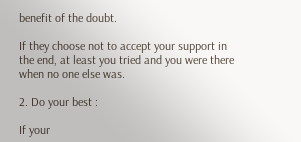benefit of the doubt.

If they choose not to accept your support in the end, at least you tried and you were there when no one else was.

2. Do your best :

If your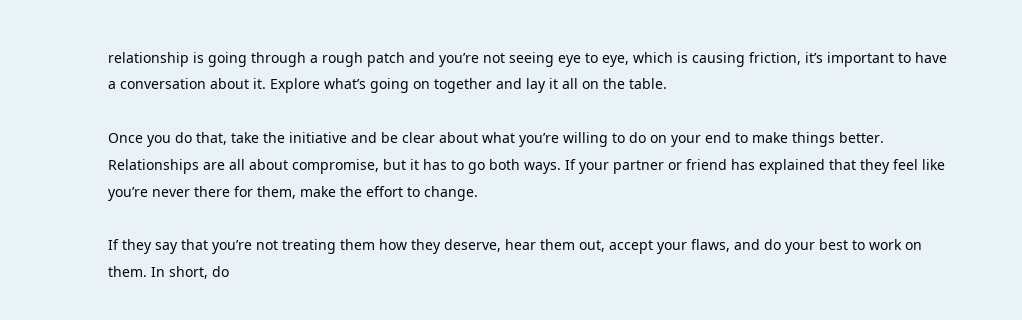relationship is going through a rough patch and you’re not seeing eye to eye, which is causing friction, it’s important to have a conversation about it. Explore what’s going on together and lay it all on the table.

Once you do that, take the initiative and be clear about what you’re willing to do on your end to make things better. Relationships are all about compromise, but it has to go both ways. If your partner or friend has explained that they feel like you’re never there for them, make the effort to change.

If they say that you’re not treating them how they deserve, hear them out, accept your flaws, and do your best to work on them. In short, do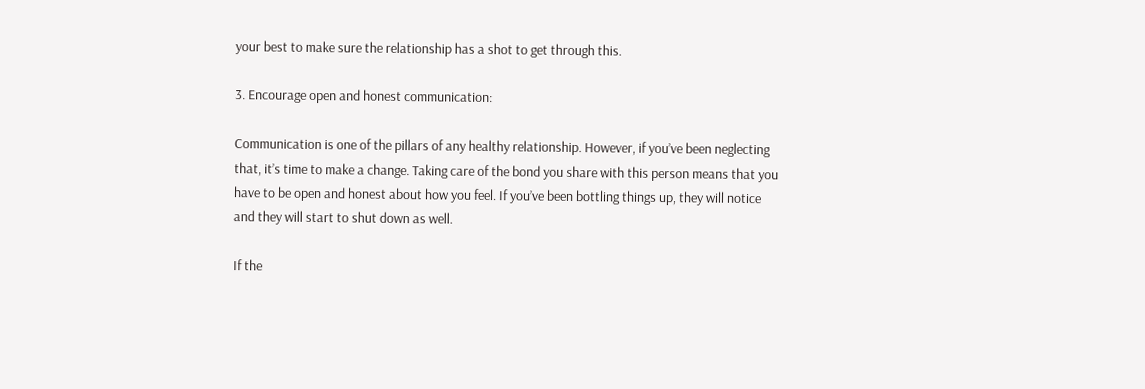your best to make sure the relationship has a shot to get through this.

3. Encourage open and honest communication:

Communication is one of the pillars of any healthy relationship. However, if you’ve been neglecting that, it’s time to make a change. Taking care of the bond you share with this person means that you have to be open and honest about how you feel. If you’ve been bottling things up, they will notice and they will start to shut down as well.

If the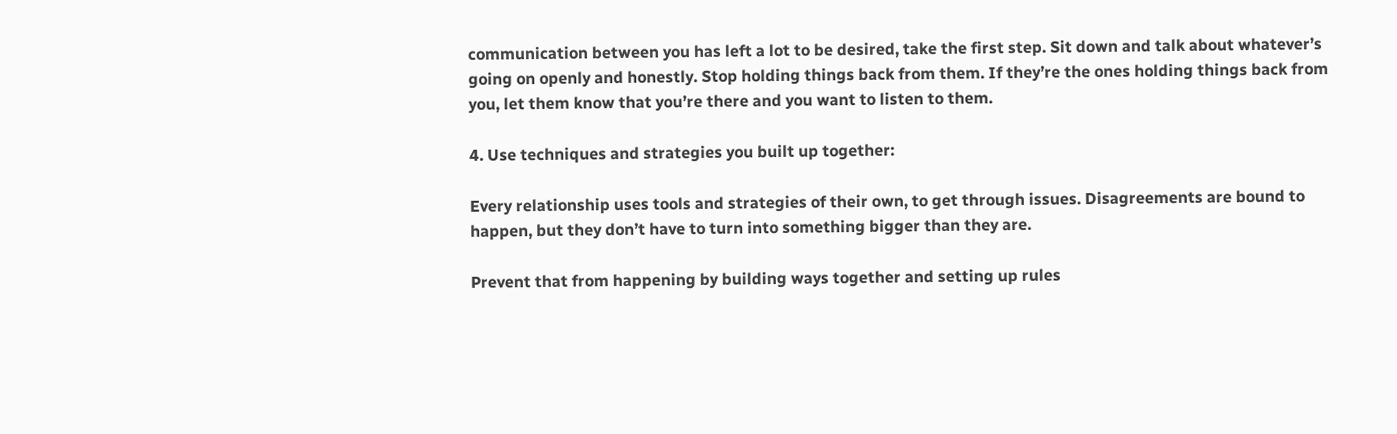communication between you has left a lot to be desired, take the first step. Sit down and talk about whatever’s going on openly and honestly. Stop holding things back from them. If they’re the ones holding things back from you, let them know that you’re there and you want to listen to them.

4. Use techniques and strategies you built up together:

Every relationship uses tools and strategies of their own, to get through issues. Disagreements are bound to happen, but they don’t have to turn into something bigger than they are.

Prevent that from happening by building ways together and setting up rules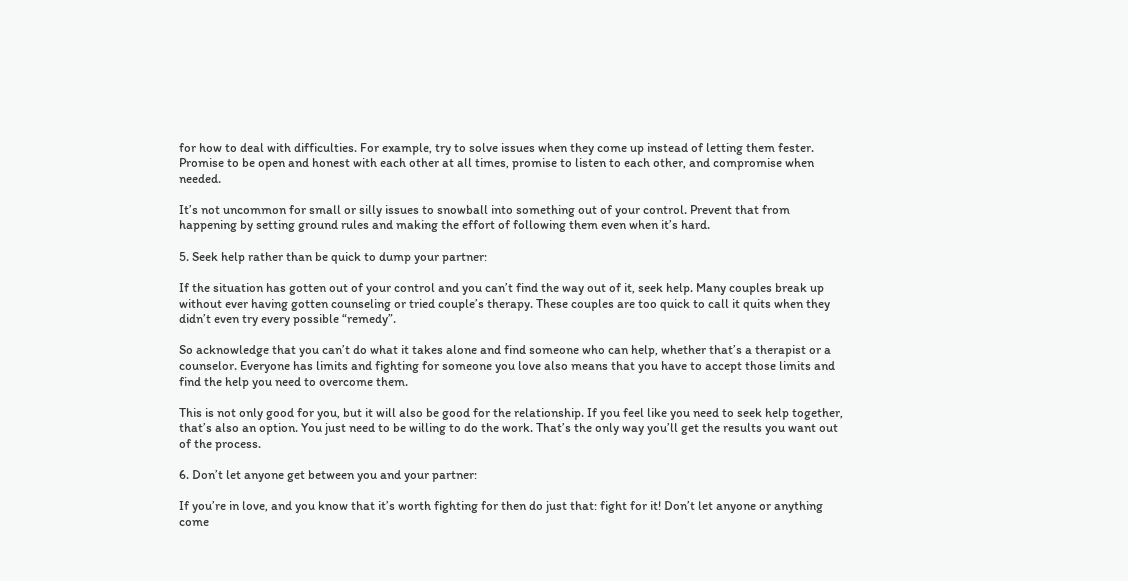for how to deal with difficulties. For example, try to solve issues when they come up instead of letting them fester. Promise to be open and honest with each other at all times, promise to listen to each other, and compromise when needed.

It’s not uncommon for small or silly issues to snowball into something out of your control. Prevent that from happening by setting ground rules and making the effort of following them even when it’s hard.

5. Seek help rather than be quick to dump your partner:

If the situation has gotten out of your control and you can’t find the way out of it, seek help. Many couples break up without ever having gotten counseling or tried couple’s therapy. These couples are too quick to call it quits when they didn’t even try every possible “remedy”.

So acknowledge that you can’t do what it takes alone and find someone who can help, whether that’s a therapist or a counselor. Everyone has limits and fighting for someone you love also means that you have to accept those limits and find the help you need to overcome them.

This is not only good for you, but it will also be good for the relationship. If you feel like you need to seek help together, that’s also an option. You just need to be willing to do the work. That’s the only way you’ll get the results you want out of the process.

6. Don’t let anyone get between you and your partner:

If you’re in love, and you know that it’s worth fighting for then do just that: fight for it! Don’t let anyone or anything come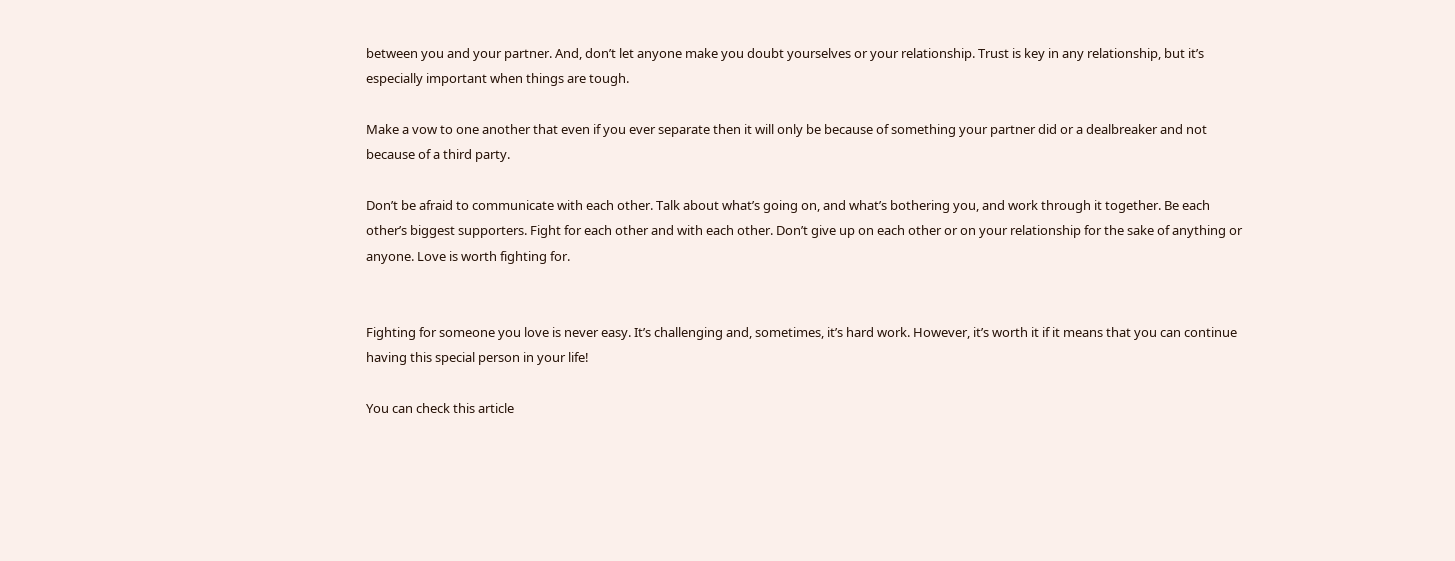between you and your partner. And, don’t let anyone make you doubt yourselves or your relationship. Trust is key in any relationship, but it’s especially important when things are tough.

Make a vow to one another that even if you ever separate then it will only be because of something your partner did or a dealbreaker and not because of a third party.

Don’t be afraid to communicate with each other. Talk about what’s going on, and what’s bothering you, and work through it together. Be each other’s biggest supporters. Fight for each other and with each other. Don’t give up on each other or on your relationship for the sake of anything or anyone. Love is worth fighting for.


Fighting for someone you love is never easy. It’s challenging and, sometimes, it’s hard work. However, it’s worth it if it means that you can continue having this special person in your life!

You can check this article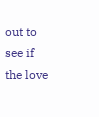out to see if the love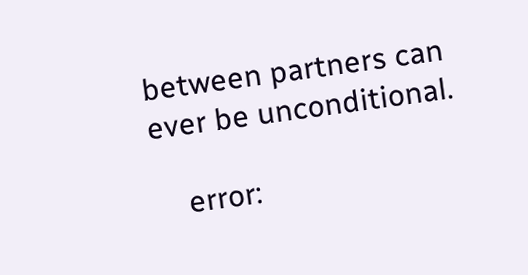between partners can ever be unconditional.

    error: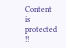Content is protected !!